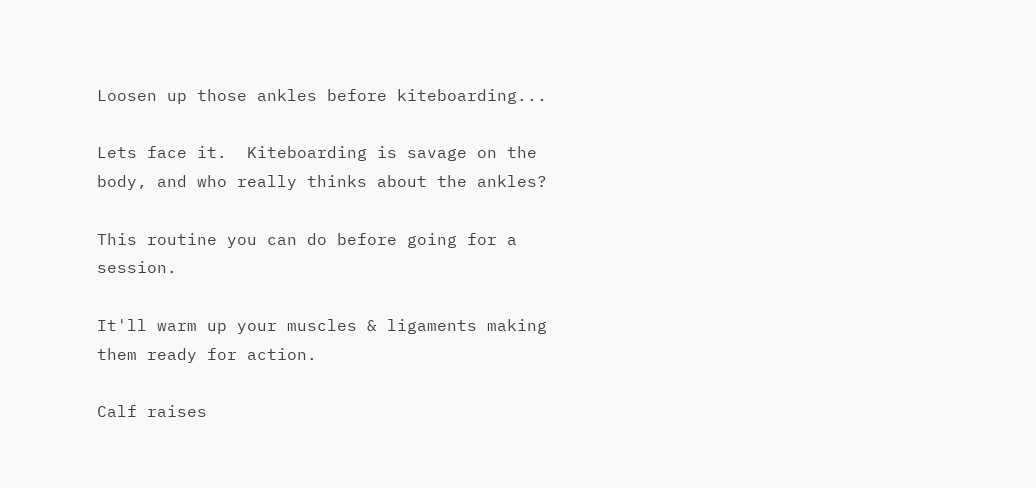Loosen up those ankles before kiteboarding...

Lets face it.  Kiteboarding is savage on the body, and who really thinks about the ankles?

This routine you can do before going for a session.

It'll warm up your muscles & ligaments making them ready for action.

Calf raises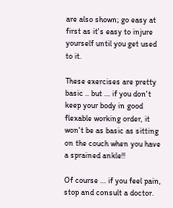are also shown; go easy at first as it's easy to injure yourself until you get used to it.

These exercises are pretty basic .. but ... if you don't keep your body in good flexable working order, it won't be as basic as sitting on the couch when you have a sprained ankle!!

Of course ... if you feel pain, stop and consult a doctor.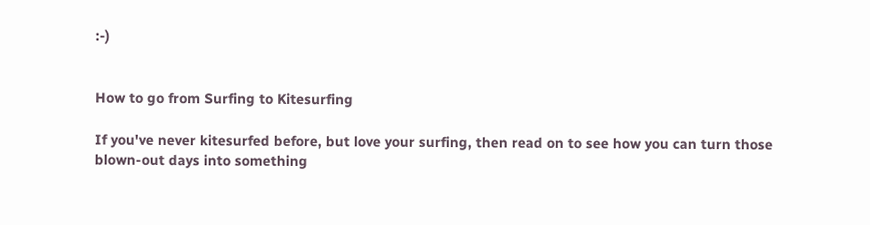:-)


How to go from Surfing to Kitesurfing

If you've never kitesurfed before, but love your surfing, then read on to see how you can turn those blown-out days into something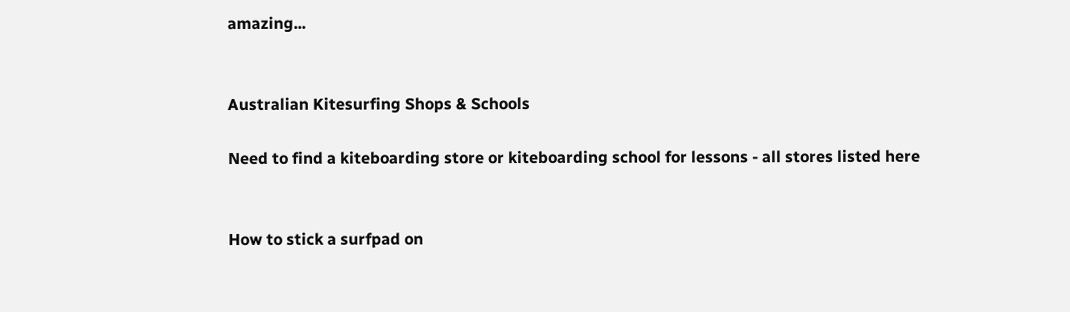amazing...


Australian Kitesurfing Shops & Schools

Need to find a kiteboarding store or kiteboarding school for lessons - all stores listed here


How to stick a surfpad on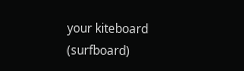your kiteboard (surfboard)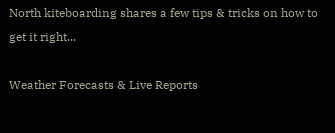North kiteboarding shares a few tips & tricks on how to get it right...

Weather Forecasts & Live Reports